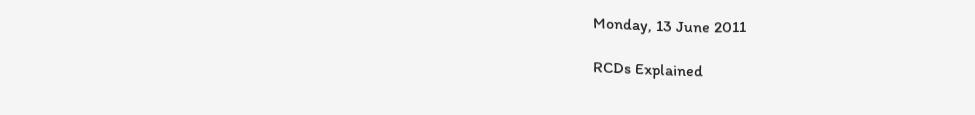Monday, 13 June 2011

RCDs Explained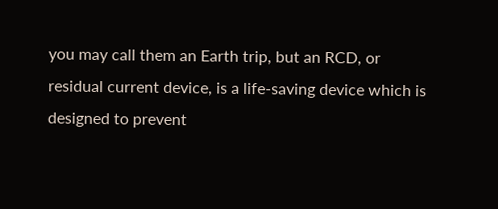you may call them an Earth trip, but an RCD, or residual current device, is a life-saving device which is designed to prevent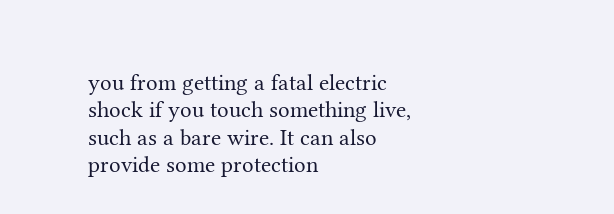you from getting a fatal electric shock if you touch something live, such as a bare wire. It can also provide some protection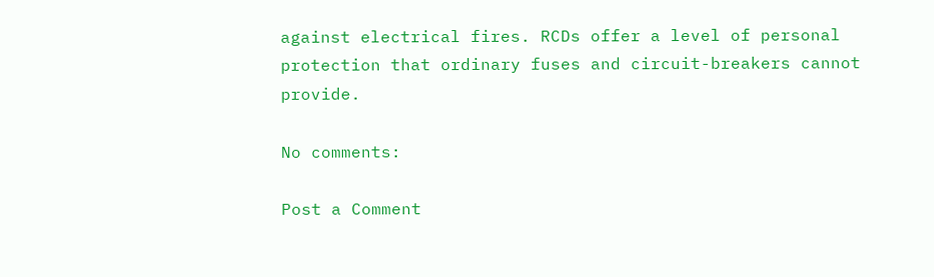against electrical fires. RCDs offer a level of personal protection that ordinary fuses and circuit-breakers cannot provide.

No comments:

Post a Comment